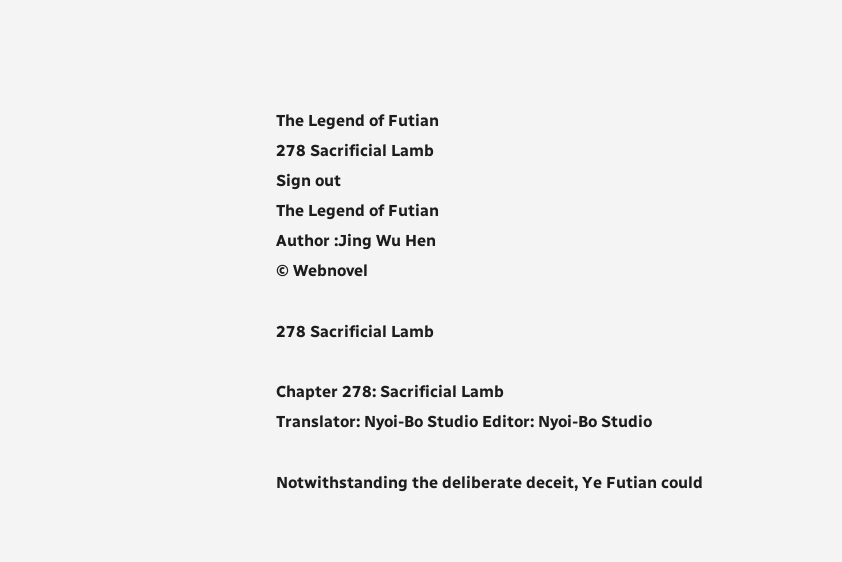The Legend of Futian
278 Sacrificial Lamb
Sign out
The Legend of Futian
Author :Jing Wu Hen
© Webnovel

278 Sacrificial Lamb

Chapter 278: Sacrificial Lamb
Translator: Nyoi-Bo Studio Editor: Nyoi-Bo Studio

Notwithstanding the deliberate deceit, Ye Futian could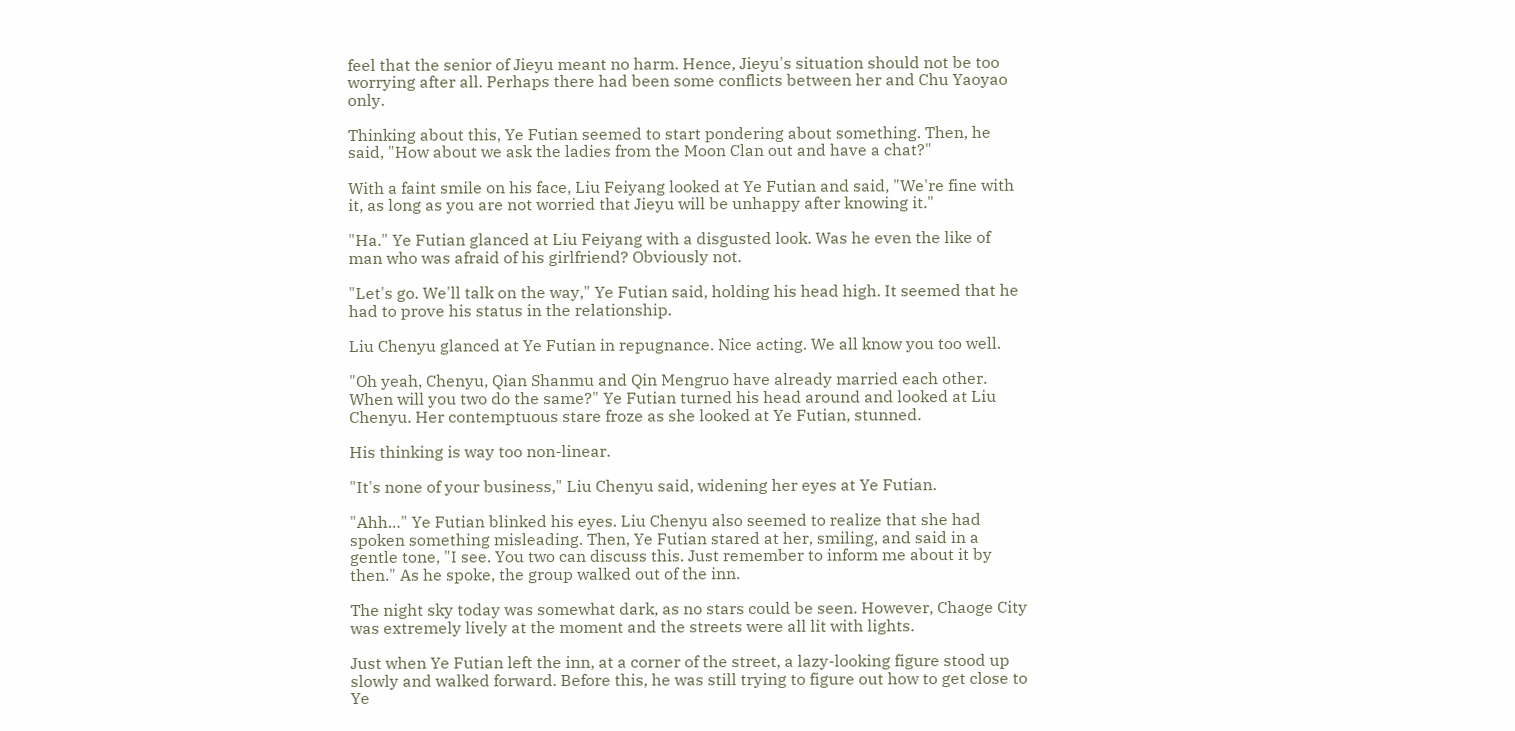feel that the senior of Jieyu meant no harm. Hence, Jieyu's situation should not be too worrying after all. Perhaps there had been some conflicts between her and Chu Yaoyao only.

Thinking about this, Ye Futian seemed to start pondering about something. Then, he said, "How about we ask the ladies from the Moon Clan out and have a chat?"

With a faint smile on his face, Liu Feiyang looked at Ye Futian and said, "We're fine with it, as long as you are not worried that Jieyu will be unhappy after knowing it."

"Ha." Ye Futian glanced at Liu Feiyang with a disgusted look. Was he even the like of man who was afraid of his girlfriend? Obviously not.

"Let's go. We'll talk on the way," Ye Futian said, holding his head high. It seemed that he had to prove his status in the relationship.

Liu Chenyu glanced at Ye Futian in repugnance. Nice acting. We all know you too well.

"Oh yeah, Chenyu, Qian Shanmu and Qin Mengruo have already married each other. When will you two do the same?" Ye Futian turned his head around and looked at Liu Chenyu. Her contemptuous stare froze as she looked at Ye Futian, stunned.

His thinking is way too non-linear.

"It's none of your business," Liu Chenyu said, widening her eyes at Ye Futian.

"Ahh…" Ye Futian blinked his eyes. Liu Chenyu also seemed to realize that she had spoken something misleading. Then, Ye Futian stared at her, smiling, and said in a gentle tone, "I see. You two can discuss this. Just remember to inform me about it by then." As he spoke, the group walked out of the inn.

The night sky today was somewhat dark, as no stars could be seen. However, Chaoge City was extremely lively at the moment and the streets were all lit with lights.

Just when Ye Futian left the inn, at a corner of the street, a lazy-looking figure stood up slowly and walked forward. Before this, he was still trying to figure out how to get close to Ye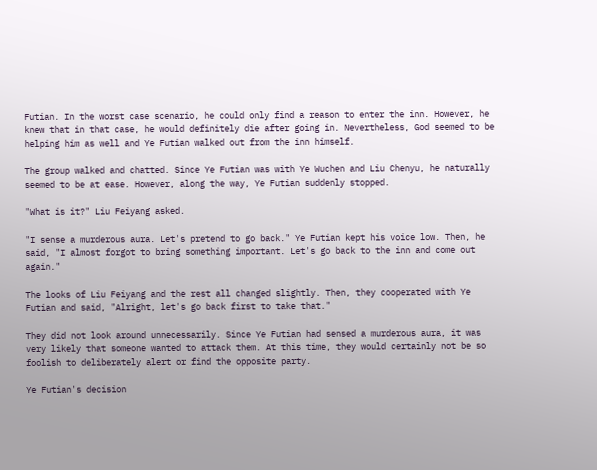Futian. In the worst case scenario, he could only find a reason to enter the inn. However, he knew that in that case, he would definitely die after going in. Nevertheless, God seemed to be helping him as well and Ye Futian walked out from the inn himself.

The group walked and chatted. Since Ye Futian was with Ye Wuchen and Liu Chenyu, he naturally seemed to be at ease. However, along the way, Ye Futian suddenly stopped.

"What is it?" Liu Feiyang asked.

"I sense a murderous aura. Let's pretend to go back." Ye Futian kept his voice low. Then, he said, "I almost forgot to bring something important. Let's go back to the inn and come out again."

The looks of Liu Feiyang and the rest all changed slightly. Then, they cooperated with Ye Futian and said, "Alright, let's go back first to take that."

They did not look around unnecessarily. Since Ye Futian had sensed a murderous aura, it was very likely that someone wanted to attack them. At this time, they would certainly not be so foolish to deliberately alert or find the opposite party.

Ye Futian's decision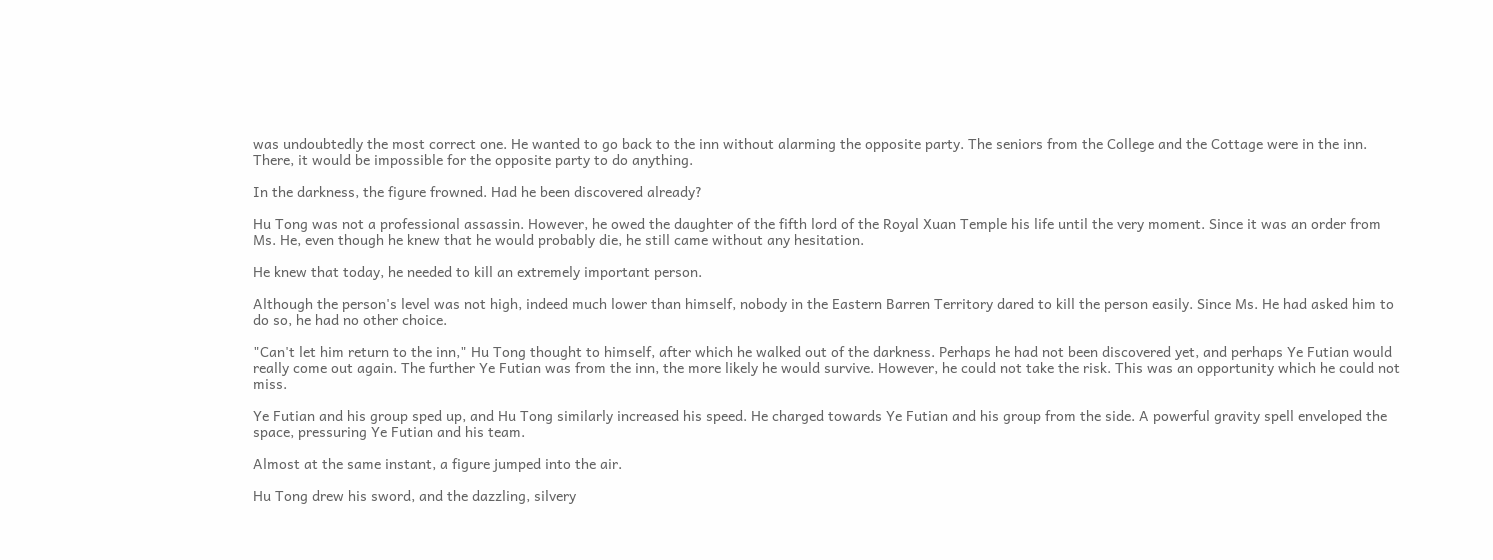was undoubtedly the most correct one. He wanted to go back to the inn without alarming the opposite party. The seniors from the College and the Cottage were in the inn. There, it would be impossible for the opposite party to do anything.

In the darkness, the figure frowned. Had he been discovered already?

Hu Tong was not a professional assassin. However, he owed the daughter of the fifth lord of the Royal Xuan Temple his life until the very moment. Since it was an order from Ms. He, even though he knew that he would probably die, he still came without any hesitation.

He knew that today, he needed to kill an extremely important person.

Although the person's level was not high, indeed much lower than himself, nobody in the Eastern Barren Territory dared to kill the person easily. Since Ms. He had asked him to do so, he had no other choice.

"Can't let him return to the inn," Hu Tong thought to himself, after which he walked out of the darkness. Perhaps he had not been discovered yet, and perhaps Ye Futian would really come out again. The further Ye Futian was from the inn, the more likely he would survive. However, he could not take the risk. This was an opportunity which he could not miss.

Ye Futian and his group sped up, and Hu Tong similarly increased his speed. He charged towards Ye Futian and his group from the side. A powerful gravity spell enveloped the space, pressuring Ye Futian and his team.

Almost at the same instant, a figure jumped into the air.

Hu Tong drew his sword, and the dazzling, silvery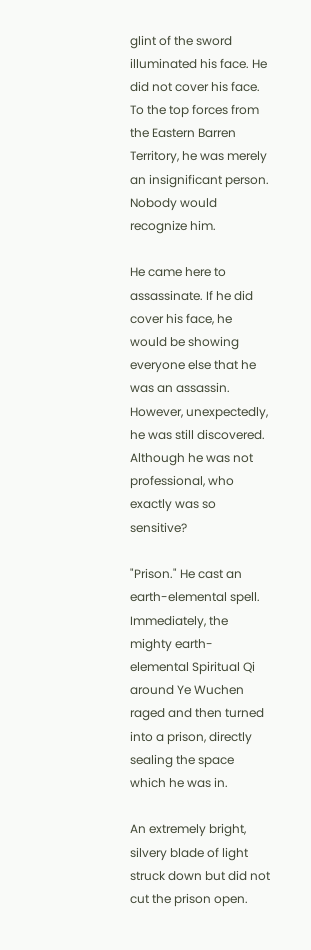glint of the sword illuminated his face. He did not cover his face. To the top forces from the Eastern Barren Territory, he was merely an insignificant person. Nobody would recognize him.

He came here to assassinate. If he did cover his face, he would be showing everyone else that he was an assassin. However, unexpectedly, he was still discovered. Although he was not professional, who exactly was so sensitive?

"Prison." He cast an earth-elemental spell. Immediately, the mighty earth-elemental Spiritual Qi around Ye Wuchen raged and then turned into a prison, directly sealing the space which he was in.

An extremely bright, silvery blade of light struck down but did not cut the prison open.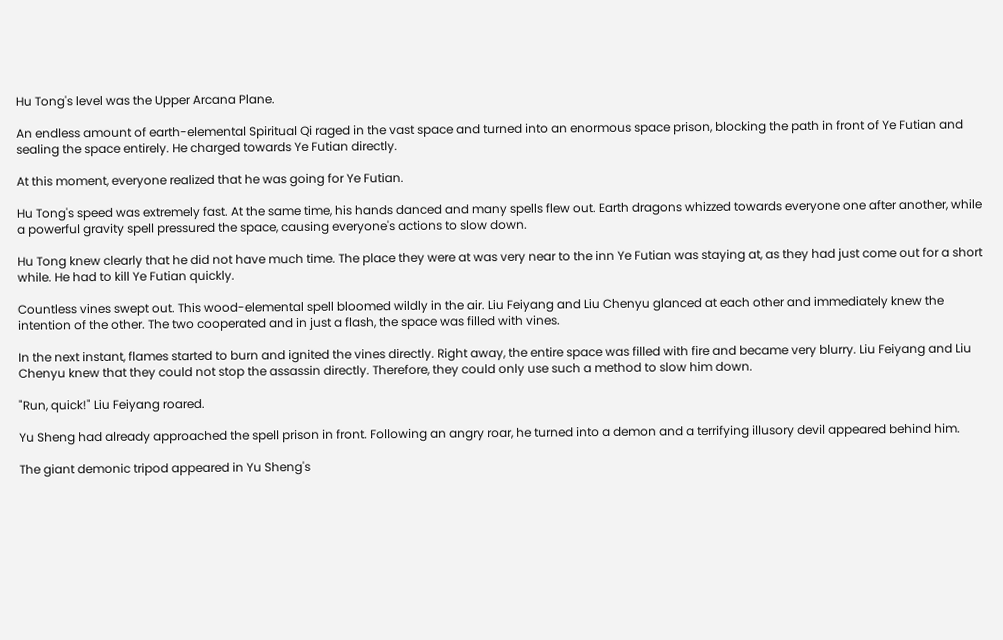Hu Tong's level was the Upper Arcana Plane.

An endless amount of earth-elemental Spiritual Qi raged in the vast space and turned into an enormous space prison, blocking the path in front of Ye Futian and sealing the space entirely. He charged towards Ye Futian directly.

At this moment, everyone realized that he was going for Ye Futian.

Hu Tong's speed was extremely fast. At the same time, his hands danced and many spells flew out. Earth dragons whizzed towards everyone one after another, while a powerful gravity spell pressured the space, causing everyone's actions to slow down.

Hu Tong knew clearly that he did not have much time. The place they were at was very near to the inn Ye Futian was staying at, as they had just come out for a short while. He had to kill Ye Futian quickly.

Countless vines swept out. This wood-elemental spell bloomed wildly in the air. Liu Feiyang and Liu Chenyu glanced at each other and immediately knew the intention of the other. The two cooperated and in just a flash, the space was filled with vines.

In the next instant, flames started to burn and ignited the vines directly. Right away, the entire space was filled with fire and became very blurry. Liu Feiyang and Liu Chenyu knew that they could not stop the assassin directly. Therefore, they could only use such a method to slow him down.

"Run, quick!" Liu Feiyang roared.

Yu Sheng had already approached the spell prison in front. Following an angry roar, he turned into a demon and a terrifying illusory devil appeared behind him.

The giant demonic tripod appeared in Yu Sheng's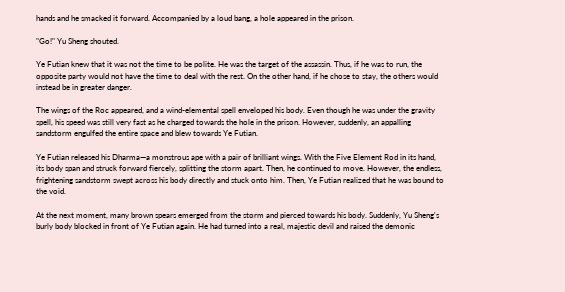hands and he smacked it forward. Accompanied by a loud bang, a hole appeared in the prison.

"Go!" Yu Sheng shouted.

Ye Futian knew that it was not the time to be polite. He was the target of the assassin. Thus, if he was to run, the opposite party would not have the time to deal with the rest. On the other hand, if he chose to stay, the others would instead be in greater danger.

The wings of the Roc appeared, and a wind-elemental spell enveloped his body. Even though he was under the gravity spell, his speed was still very fast as he charged towards the hole in the prison. However, suddenly, an appalling sandstorm engulfed the entire space and blew towards Ye Futian.

Ye Futian released his Dharma—a monstrous ape with a pair of brilliant wings. With the Five Element Rod in its hand, its body span and struck forward fiercely, splitting the storm apart. Then, he continued to move. However, the endless, frightening sandstorm swept across his body directly and stuck onto him. Then, Ye Futian realized that he was bound to the void.

At the next moment, many brown spears emerged from the storm and pierced towards his body. Suddenly, Yu Sheng's burly body blocked in front of Ye Futian again. He had turned into a real, majestic devil and raised the demonic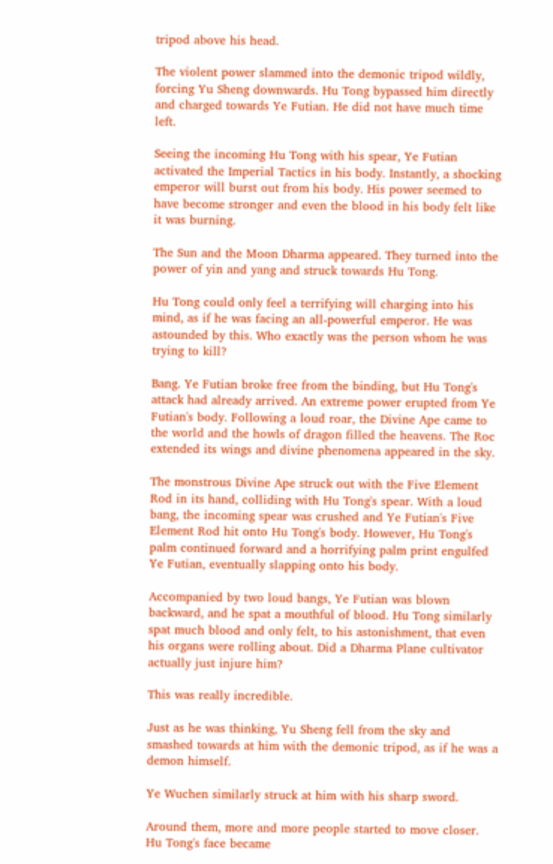tripod above his head.

The violent power slammed into the demonic tripod wildly, forcing Yu Sheng downwards. Hu Tong bypassed him directly and charged towards Ye Futian. He did not have much time left.

Seeing the incoming Hu Tong with his spear, Ye Futian activated the Imperial Tactics in his body. Instantly, a shocking emperor will burst out from his body. His power seemed to have become stronger and even the blood in his body felt like it was burning.

The Sun and the Moon Dharma appeared. They turned into the power of yin and yang and struck towards Hu Tong.

Hu Tong could only feel a terrifying will charging into his mind, as if he was facing an all-powerful emperor. He was astounded by this. Who exactly was the person whom he was trying to kill?

Bang. Ye Futian broke free from the binding, but Hu Tong's attack had already arrived. An extreme power erupted from Ye Futian's body. Following a loud roar, the Divine Ape came to the world and the howls of dragon filled the heavens. The Roc extended its wings and divine phenomena appeared in the sky.

The monstrous Divine Ape struck out with the Five Element Rod in its hand, colliding with Hu Tong's spear. With a loud bang, the incoming spear was crushed and Ye Futian's Five Element Rod hit onto Hu Tong's body. However, Hu Tong's palm continued forward and a horrifying palm print engulfed Ye Futian, eventually slapping onto his body.

Accompanied by two loud bangs, Ye Futian was blown backward, and he spat a mouthful of blood. Hu Tong similarly spat much blood and only felt, to his astonishment, that even his organs were rolling about. Did a Dharma Plane cultivator actually just injure him?

This was really incredible.

Just as he was thinking, Yu Sheng fell from the sky and smashed towards at him with the demonic tripod, as if he was a demon himself.

Ye Wuchen similarly struck at him with his sharp sword.

Around them, more and more people started to move closer. Hu Tong's face became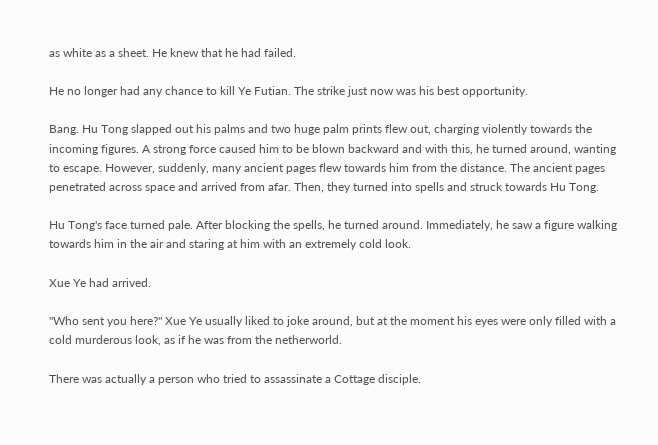as white as a sheet. He knew that he had failed.

He no longer had any chance to kill Ye Futian. The strike just now was his best opportunity.

Bang. Hu Tong slapped out his palms and two huge palm prints flew out, charging violently towards the incoming figures. A strong force caused him to be blown backward and with this, he turned around, wanting to escape. However, suddenly, many ancient pages flew towards him from the distance. The ancient pages penetrated across space and arrived from afar. Then, they turned into spells and struck towards Hu Tong.

Hu Tong's face turned pale. After blocking the spells, he turned around. Immediately, he saw a figure walking towards him in the air and staring at him with an extremely cold look.

Xue Ye had arrived.

"Who sent you here?" Xue Ye usually liked to joke around, but at the moment his eyes were only filled with a cold murderous look, as if he was from the netherworld.

There was actually a person who tried to assassinate a Cottage disciple.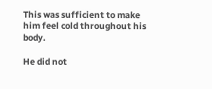This was sufficient to make him feel cold throughout his body.

He did not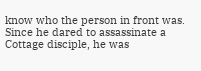know who the person in front was. Since he dared to assassinate a Cottage disciple, he was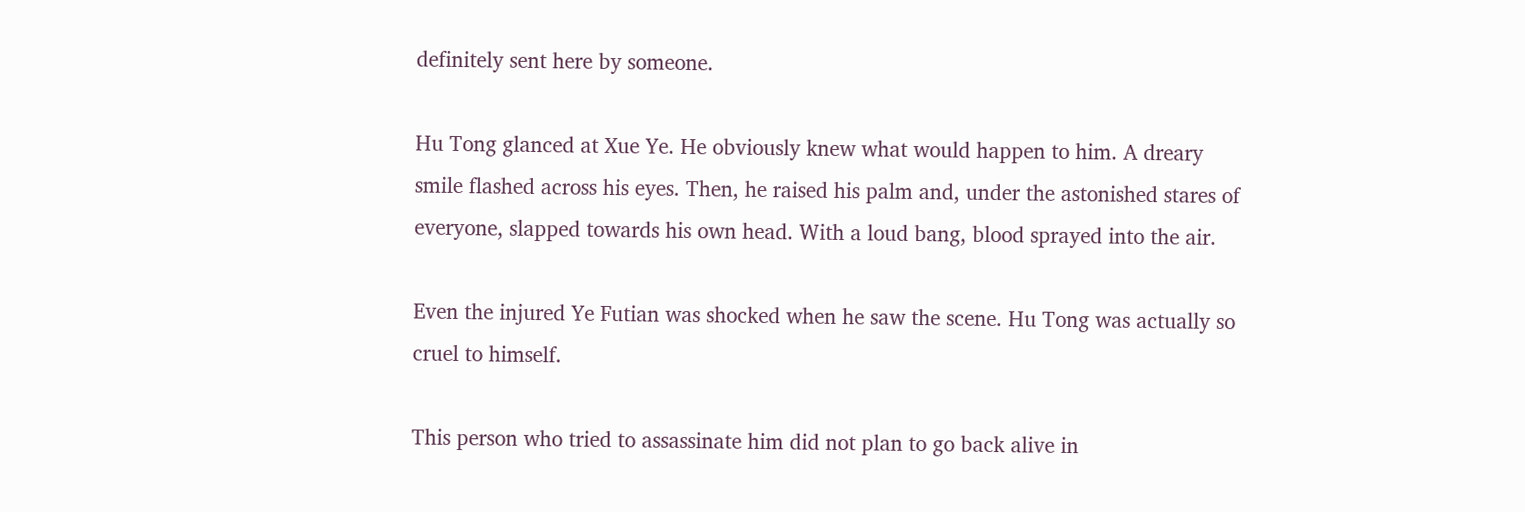definitely sent here by someone.

Hu Tong glanced at Xue Ye. He obviously knew what would happen to him. A dreary smile flashed across his eyes. Then, he raised his palm and, under the astonished stares of everyone, slapped towards his own head. With a loud bang, blood sprayed into the air.

Even the injured Ye Futian was shocked when he saw the scene. Hu Tong was actually so cruel to himself.

This person who tried to assassinate him did not plan to go back alive in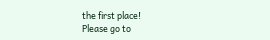the first place!
Please go to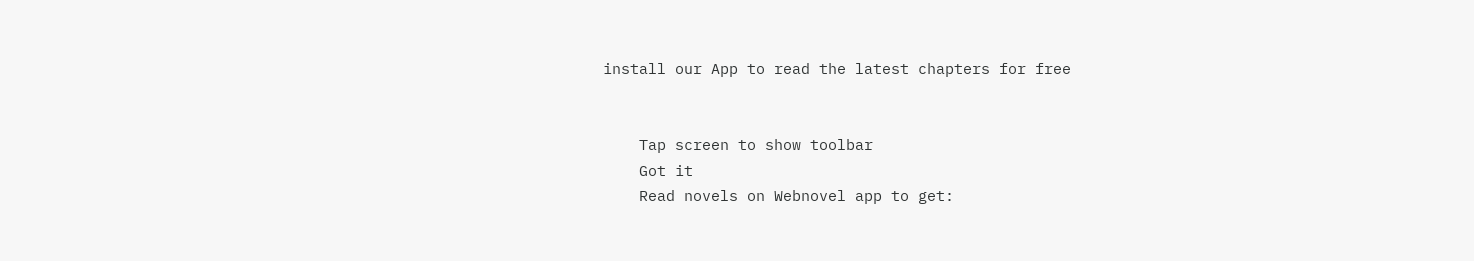install our App to read the latest chapters for free


    Tap screen to show toolbar
    Got it
    Read novels on Webnovel app to get: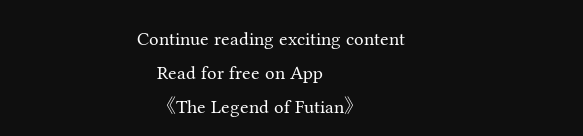Continue reading exciting content
    Read for free on App
    《The Legend of Futian》